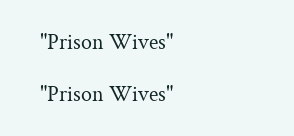"Prison Wives"

"Prison Wives"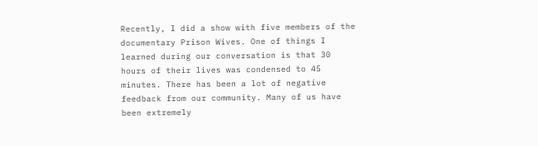Recently, I did a show with five members of the documentary Prison Wives. One of things I learned during our conversation is that 30 hours of their lives was condensed to 45 minutes. There has been a lot of negative feedback from our community. Many of us have been extremely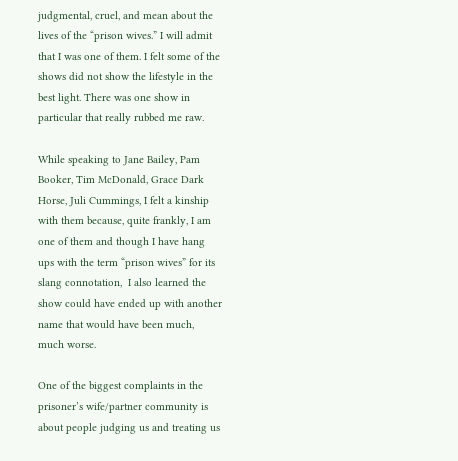judgmental, cruel, and mean about the lives of the “prison wives.” I will admit that I was one of them. I felt some of the shows did not show the lifestyle in the best light. There was one show in particular that really rubbed me raw.

While speaking to Jane Bailey, Pam Booker, Tim McDonald, Grace Dark Horse, Juli Cummings, I felt a kinship with them because, quite frankly, I am one of them and though I have hang ups with the term “prison wives” for its slang connotation,  I also learned the show could have ended up with another name that would have been much, much worse.

One of the biggest complaints in the prisoner’s wife/partner community is about people judging us and treating us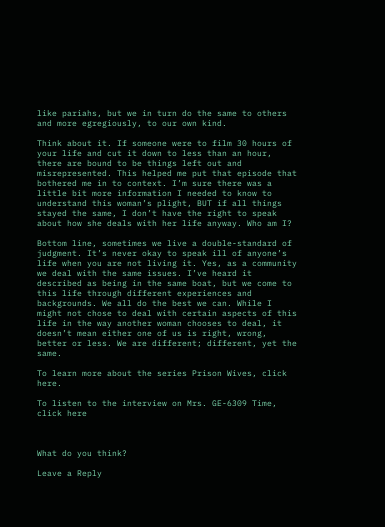like pariahs, but we in turn do the same to others and more egregiously, to our own kind.

Think about it. If someone were to film 30 hours of your life and cut it down to less than an hour, there are bound to be things left out and misrepresented. This helped me put that episode that bothered me in to context. I’m sure there was a little bit more information I needed to know to understand this woman’s plight, BUT if all things stayed the same, I don’t have the right to speak about how she deals with her life anyway. Who am I?

Bottom line, sometimes we live a double-standard of judgment. It’s never okay to speak ill of anyone’s life when you are not living it. Yes, as a community we deal with the same issues. I’ve heard it described as being in the same boat, but we come to this life through different experiences and backgrounds. We all do the best we can. While I might not chose to deal with certain aspects of this life in the way another woman chooses to deal, it doesn’t mean either one of us is right, wrong, better or less. We are different; different, yet the same.

To learn more about the series Prison Wives, click here.

To listen to the interview on Mrs. GE-6309 Time, click here



What do you think?

Leave a Reply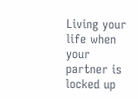Living your life when your partner is locked up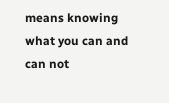means knowing what you can and can not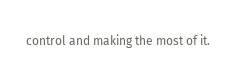control and making the most of it.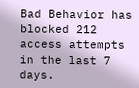Bad Behavior has blocked 212 access attempts in the last 7 days.